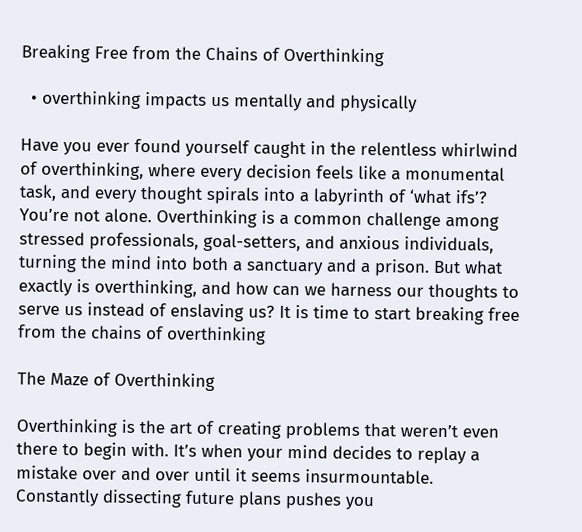Breaking Free from the Chains of Overthinking

  • overthinking impacts us mentally and physically

Have you ever found yourself caught in the relentless whirlwind of overthinking, where every decision feels like a monumental task, and every thought spirals into a labyrinth of ‘what ifs’? You’re not alone. Overthinking is a common challenge among stressed professionals, goal-setters, and anxious individuals, turning the mind into both a sanctuary and a prison. But what exactly is overthinking, and how can we harness our thoughts to serve us instead of enslaving us? It is time to start breaking free from the chains of overthinking

The Maze of Overthinking

Overthinking is the art of creating problems that weren’t even there to begin with. It’s when your mind decides to replay a mistake over and over until it seems insurmountable. Constantly dissecting future plans pushes you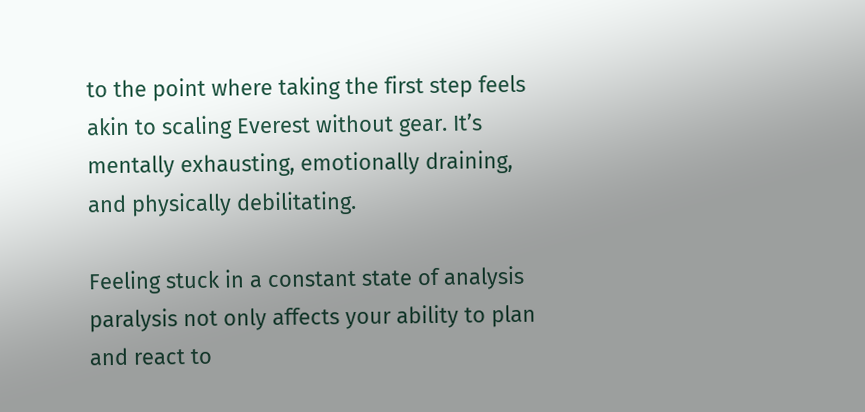to the point where taking the first step feels akin to scaling Everest without gear. It’s mentally exhausting, emotionally draining, and physically debilitating.

Feeling stuck in a constant state of analysis paralysis not only affects your ability to plan and react to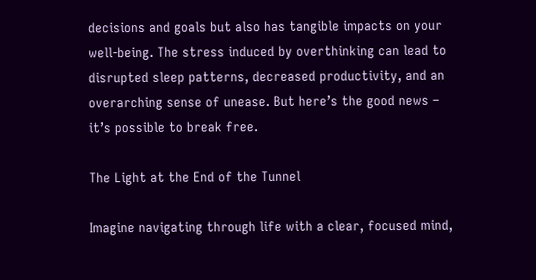decisions and goals but also has tangible impacts on your well-being. The stress induced by overthinking can lead to disrupted sleep patterns, decreased productivity, and an overarching sense of unease. But here’s the good news – it’s possible to break free.

The Light at the End of the Tunnel

Imagine navigating through life with a clear, focused mind,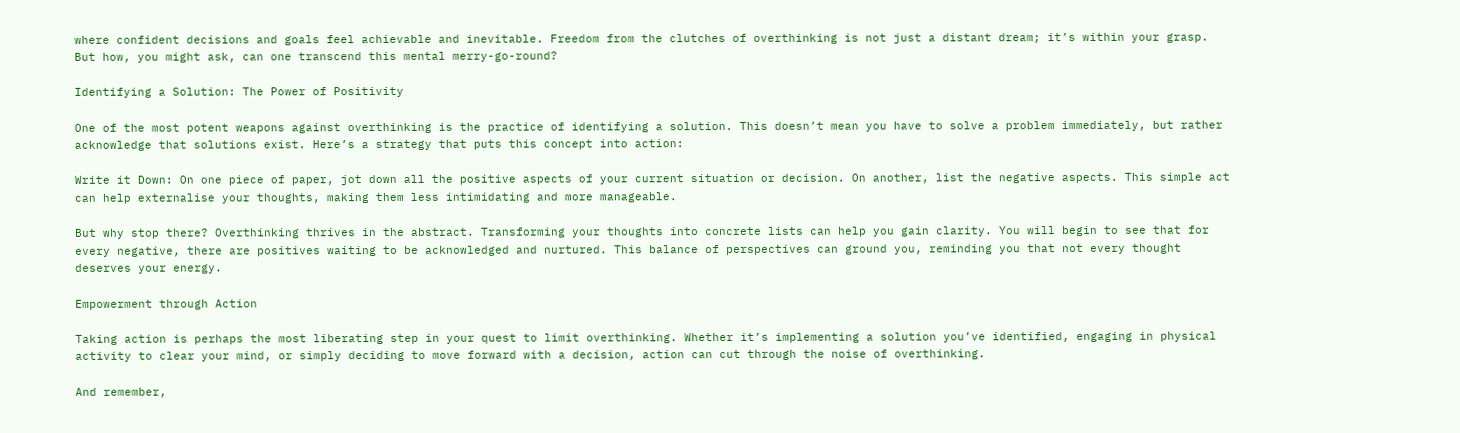where confident decisions and goals feel achievable and inevitable. Freedom from the clutches of overthinking is not just a distant dream; it’s within your grasp. But how, you might ask, can one transcend this mental merry-go-round?

Identifying a Solution: The Power of Positivity

One of the most potent weapons against overthinking is the practice of identifying a solution. This doesn’t mean you have to solve a problem immediately, but rather acknowledge that solutions exist. Here’s a strategy that puts this concept into action:

Write it Down: On one piece of paper, jot down all the positive aspects of your current situation or decision. On another, list the negative aspects. This simple act can help externalise your thoughts, making them less intimidating and more manageable.

But why stop there? Overthinking thrives in the abstract. Transforming your thoughts into concrete lists can help you gain clarity. You will begin to see that for every negative, there are positives waiting to be acknowledged and nurtured. This balance of perspectives can ground you, reminding you that not every thought deserves your energy.

Empowerment through Action

Taking action is perhaps the most liberating step in your quest to limit overthinking. Whether it’s implementing a solution you’ve identified, engaging in physical activity to clear your mind, or simply deciding to move forward with a decision, action can cut through the noise of overthinking.

And remember,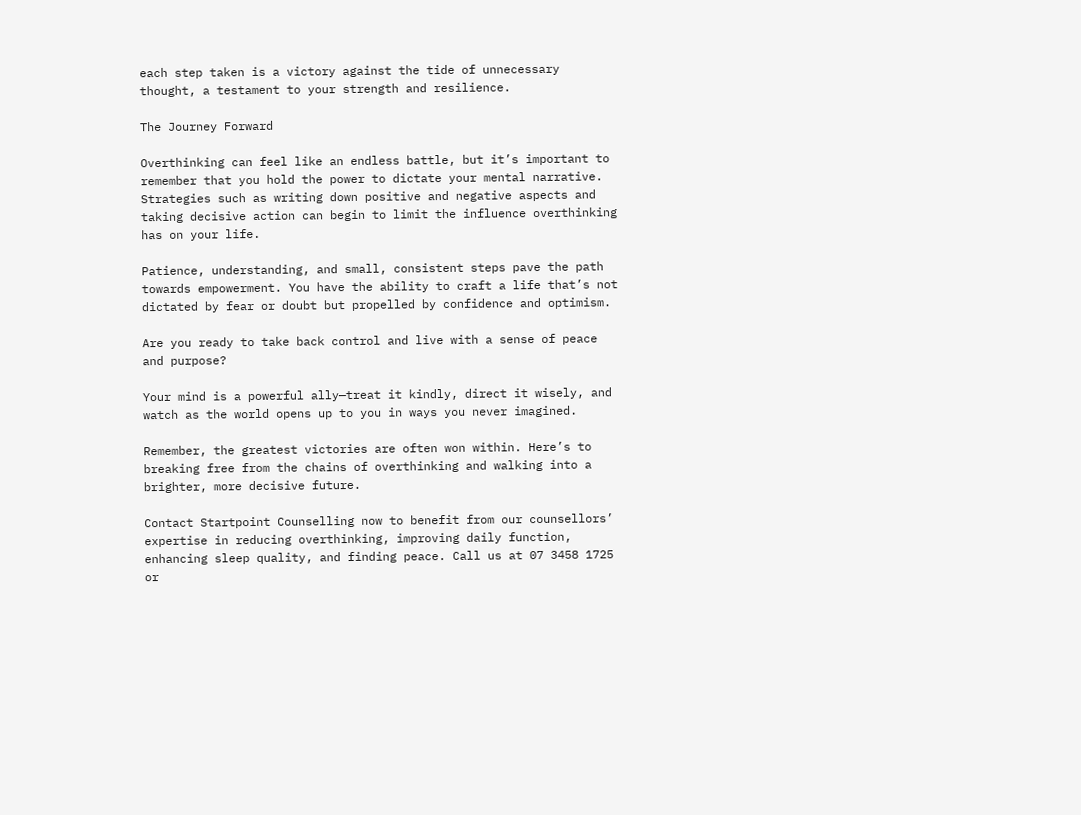each step taken is a victory against the tide of unnecessary thought, a testament to your strength and resilience.

The Journey Forward

Overthinking can feel like an endless battle, but it’s important to remember that you hold the power to dictate your mental narrative. Strategies such as writing down positive and negative aspects and taking decisive action can begin to limit the influence overthinking has on your life.

Patience, understanding, and small, consistent steps pave the path towards empowerment. You have the ability to craft a life that’s not dictated by fear or doubt but propelled by confidence and optimism.

Are you ready to take back control and live with a sense of peace and purpose?

Your mind is a powerful ally—treat it kindly, direct it wisely, and watch as the world opens up to you in ways you never imagined.

Remember, the greatest victories are often won within. Here’s to breaking free from the chains of overthinking and walking into a brighter, more decisive future.

Contact Startpoint Counselling now to benefit from our counsellors’ expertise in reducing overthinking, improving daily function, enhancing sleep quality, and finding peace. Call us at 07 3458 1725 or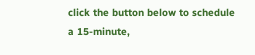click the button below to schedule a 15-minute,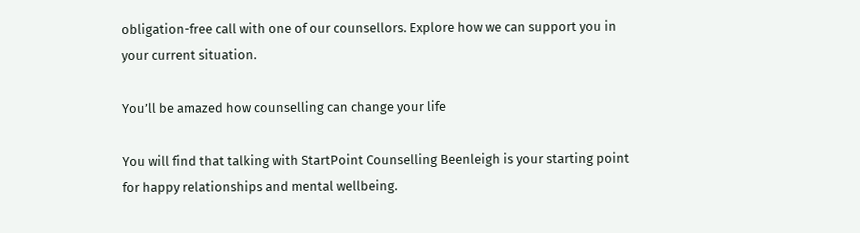obligation-free call with one of our counsellors. Explore how we can support you in your current situation.

You’ll be amazed how counselling can change your life

You will find that talking with StartPoint Counselling Beenleigh is your starting point for happy relationships and mental wellbeing.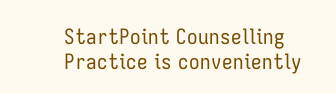StartPoint Counselling Practice is conveniently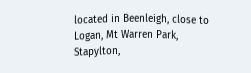located in Beenleigh, close to Logan, Mt Warren Park, Stapylton,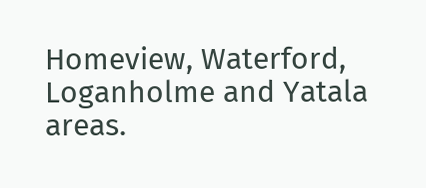Homeview, Waterford, Loganholme and Yatala areas.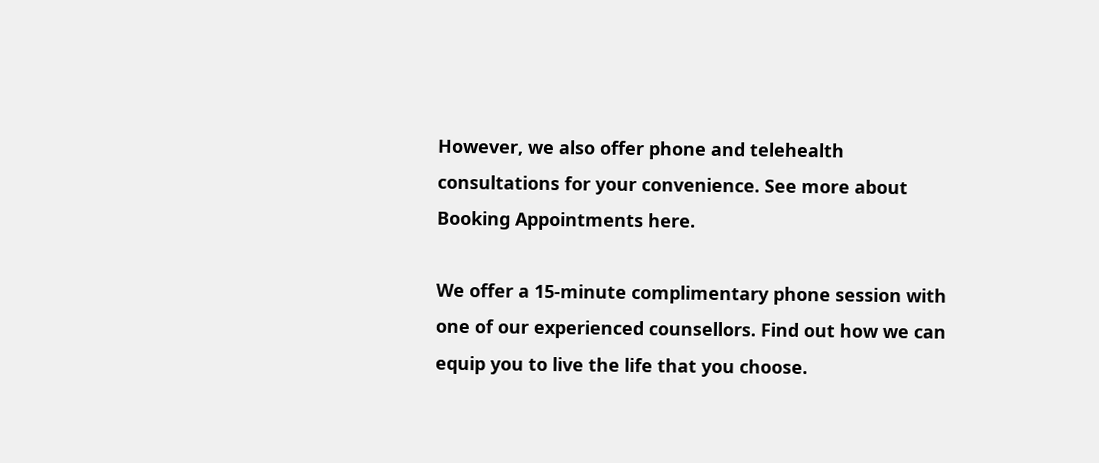However, we also offer phone and telehealth consultations for your convenience. See more about Booking Appointments here.

We offer a 15-minute complimentary phone session with one of our experienced counsellors. Find out how we can equip you to live the life that you choose.